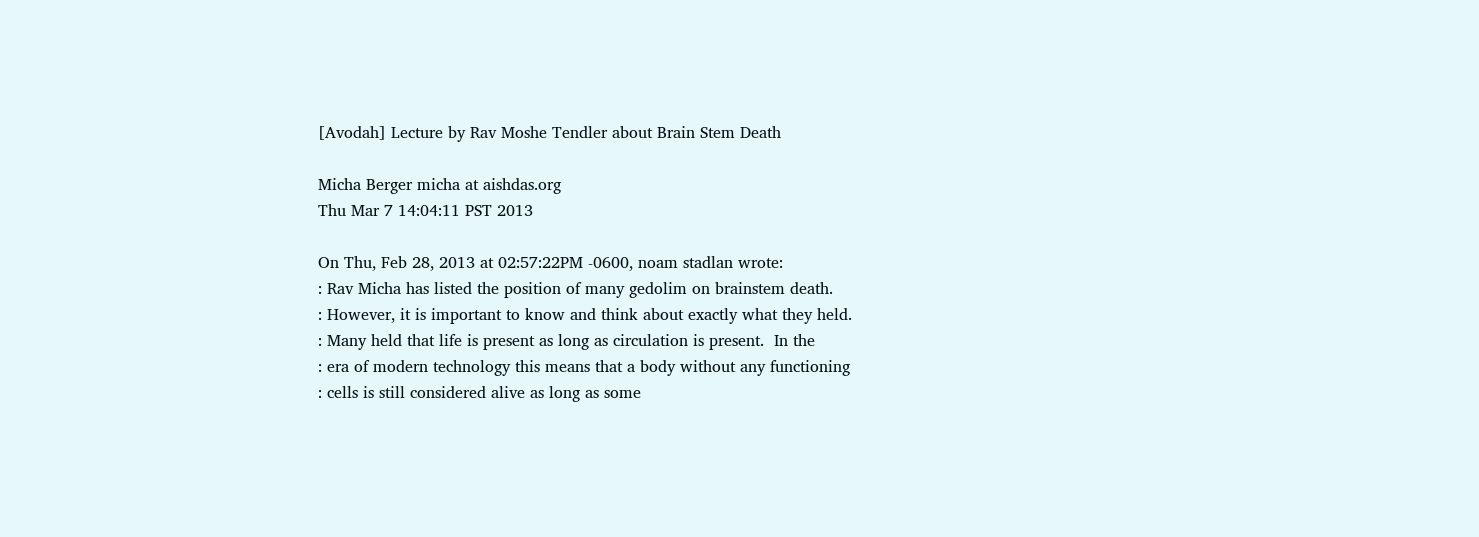[Avodah] Lecture by Rav Moshe Tendler about Brain Stem Death

Micha Berger micha at aishdas.org
Thu Mar 7 14:04:11 PST 2013

On Thu, Feb 28, 2013 at 02:57:22PM -0600, noam stadlan wrote:
: Rav Micha has listed the position of many gedolim on brainstem death.
: However, it is important to know and think about exactly what they held.
: Many held that life is present as long as circulation is present.  In the
: era of modern technology this means that a body without any functioning
: cells is still considered alive as long as some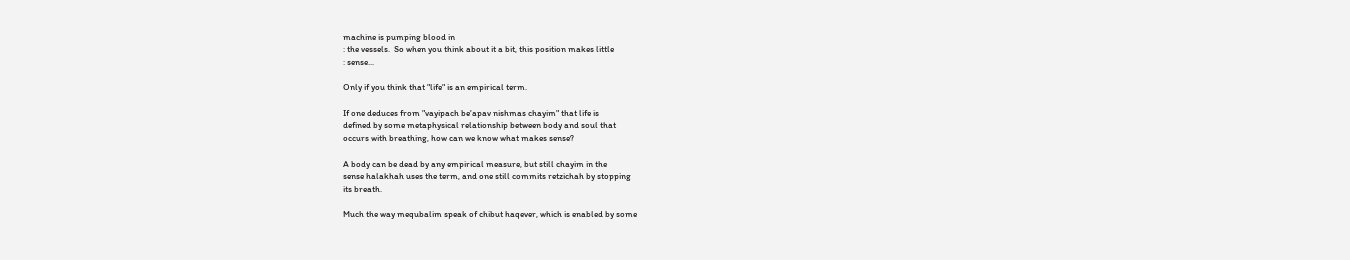machine is pumping blood in
: the vessels.  So when you think about it a bit, this position makes little
: sense...

Only if you think that "life" is an empirical term.

If one deduces from "vayipach be'apav nishmas chayim" that life is
defined by some metaphysical relationship between body and soul that
occurs with breathing, how can we know what makes sense?

A body can be dead by any empirical measure, but still chayim in the
sense halakhah uses the term, and one still commits retzichah by stopping
its breath.

Much the way mequbalim speak of chibut haqever, which is enabled by some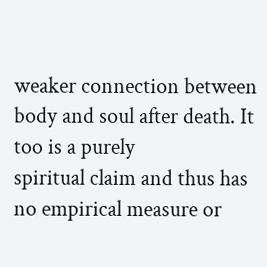weaker connection between body and soul after death. It too is a purely
spiritual claim and thus has no empirical measure or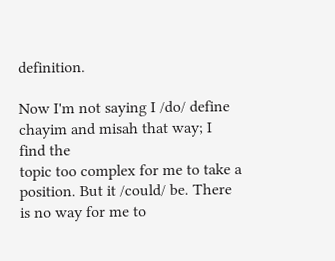definition.

Now I'm not saying I /do/ define chayim and misah that way; I find the
topic too complex for me to take a position. But it /could/ be. There
is no way for me to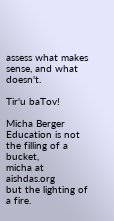assess what makes sense, and what doesn't.

Tir'u baTov!

Micha Berger             Education is not the filling of a bucket,
micha at aishdas.org        but the lighting of a fire.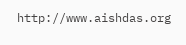http://www.aishdas.org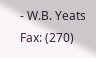- W.B. Yeats
Fax: (270)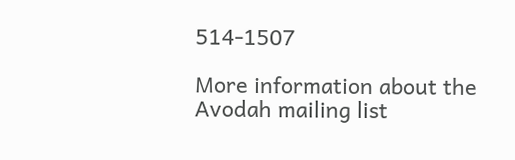514-1507

More information about the Avodah mailing list